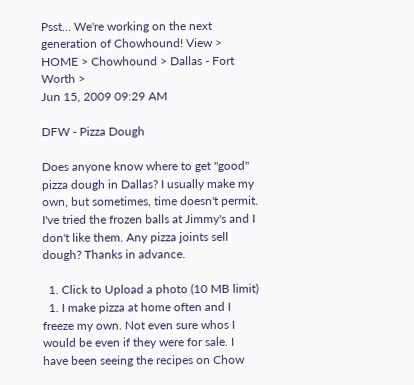Psst... We're working on the next generation of Chowhound! View >
HOME > Chowhound > Dallas - Fort Worth >
Jun 15, 2009 09:29 AM

DFW - Pizza Dough

Does anyone know where to get "good" pizza dough in Dallas? I usually make my own, but sometimes, time doesn't permit. I've tried the frozen balls at Jimmy's and I don't like them. Any pizza joints sell dough? Thanks in advance.

  1. Click to Upload a photo (10 MB limit)
  1. I make pizza at home often and I freeze my own. Not even sure whos I would be even if they were for sale. I have been seeing the recipes on Chow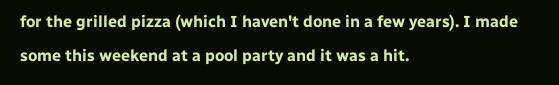for the grilled pizza (which I haven't done in a few years). I made some this weekend at a pool party and it was a hit.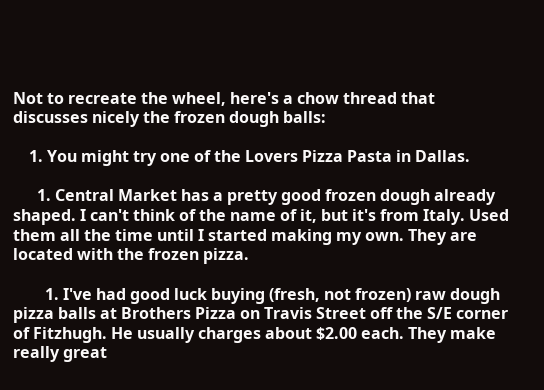Not to recreate the wheel, here's a chow thread that discusses nicely the frozen dough balls:

    1. You might try one of the Lovers Pizza Pasta in Dallas.

      1. Central Market has a pretty good frozen dough already shaped. I can't think of the name of it, but it's from Italy. Used them all the time until I started making my own. They are located with the frozen pizza.

        1. I've had good luck buying (fresh, not frozen) raw dough pizza balls at Brothers Pizza on Travis Street off the S/E corner of Fitzhugh. He usually charges about $2.00 each. They make really great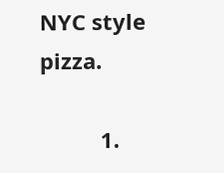NYC style pizza.

          1.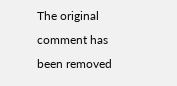The original comment has been removed